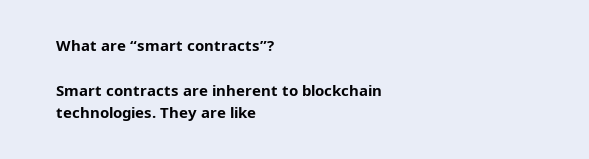What are “smart contracts”?

Smart contracts are inherent to blockchain technologies. They are like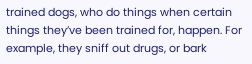trained dogs, who do things when certain things they’ve been trained for, happen. For example, they sniff out drugs, or bark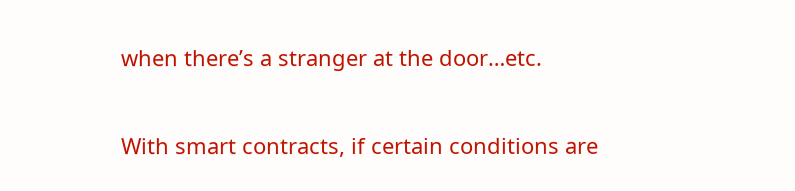when there’s a stranger at the door…etc.

With smart contracts, if certain conditions are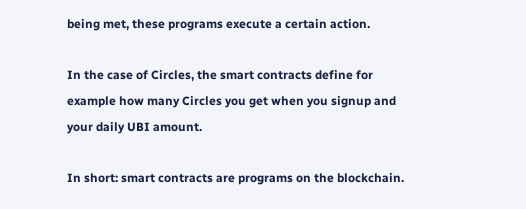being met, these programs execute a certain action.

In the case of Circles, the smart contracts define for example how many Circles you get when you signup and your daily UBI amount.

In short: smart contracts are programs on the blockchain.